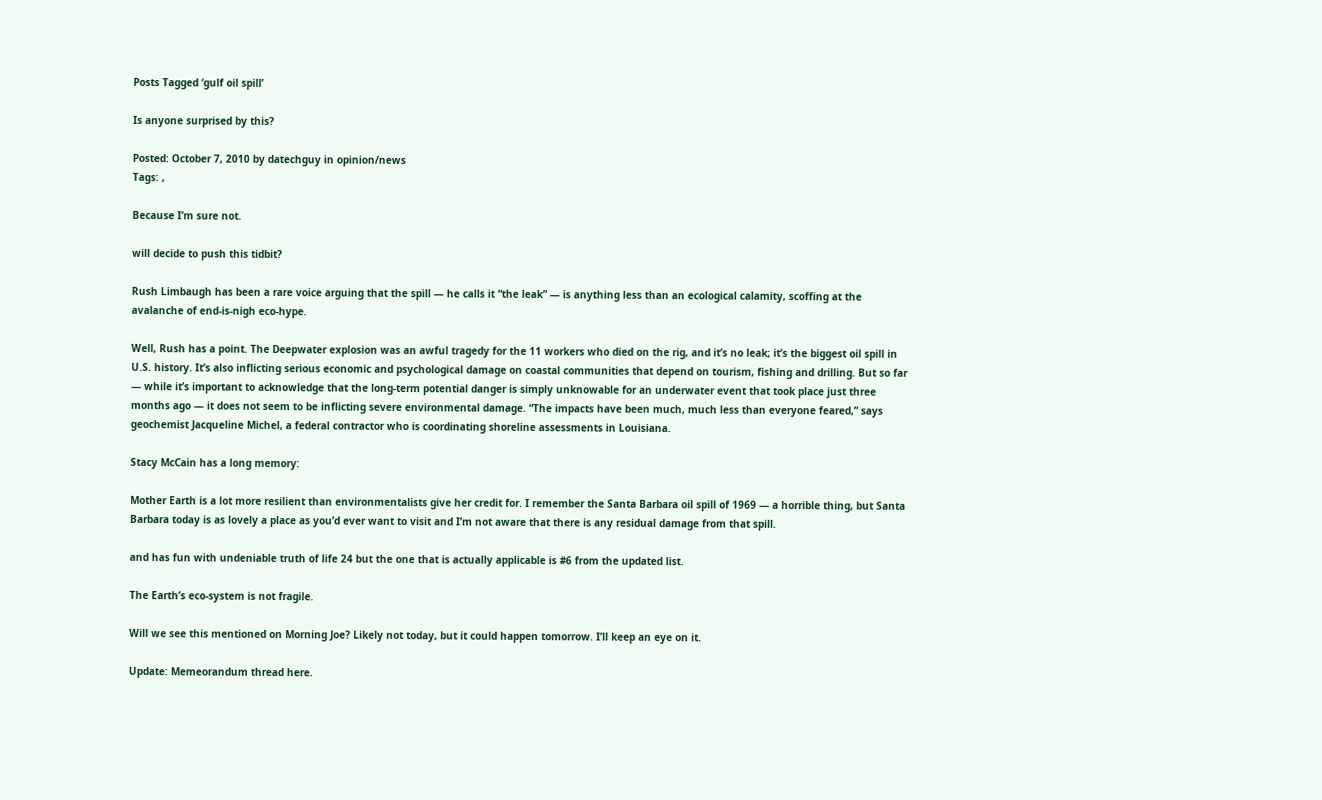Posts Tagged ‘gulf oil spill’

Is anyone surprised by this?

Posted: October 7, 2010 by datechguy in opinion/news
Tags: ,

Because I’m sure not.

will decide to push this tidbit?

Rush Limbaugh has been a rare voice arguing that the spill — he calls it “the leak” — is anything less than an ecological calamity, scoffing at the avalanche of end-is-nigh eco-hype.

Well, Rush has a point. The Deepwater explosion was an awful tragedy for the 11 workers who died on the rig, and it’s no leak; it’s the biggest oil spill in U.S. history. It’s also inflicting serious economic and psychological damage on coastal communities that depend on tourism, fishing and drilling. But so far — while it’s important to acknowledge that the long-term potential danger is simply unknowable for an underwater event that took place just three months ago — it does not seem to be inflicting severe environmental damage. “The impacts have been much, much less than everyone feared,” says geochemist Jacqueline Michel, a federal contractor who is coordinating shoreline assessments in Louisiana.

Stacy McCain has a long memory:

Mother Earth is a lot more resilient than environmentalists give her credit for. I remember the Santa Barbara oil spill of 1969 — a horrible thing, but Santa Barbara today is as lovely a place as you’d ever want to visit and I’m not aware that there is any residual damage from that spill.

and has fun with undeniable truth of life 24 but the one that is actually applicable is #6 from the updated list.

The Earth’s eco-system is not fragile.

Will we see this mentioned on Morning Joe? Likely not today, but it could happen tomorrow. I’ll keep an eye on it.

Update: Memeorandum thread here.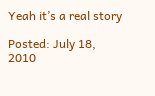Yeah it’s a real story

Posted: July 18, 2010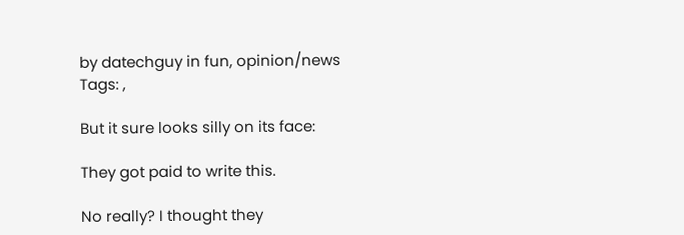by datechguy in fun, opinion/news
Tags: ,

But it sure looks silly on its face:

They got paid to write this.

No really? I thought they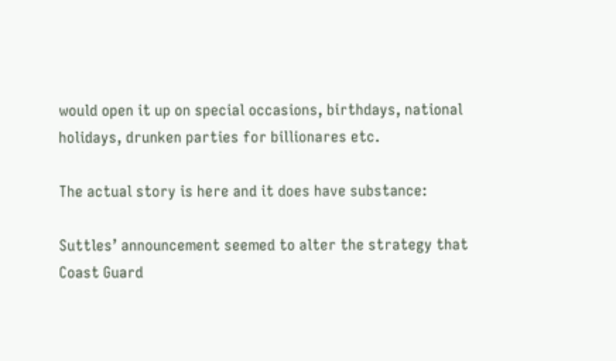would open it up on special occasions, birthdays, national holidays, drunken parties for billionares etc.

The actual story is here and it does have substance:

Suttles’ announcement seemed to alter the strategy that Coast Guard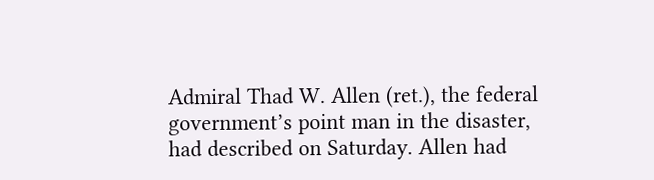Admiral Thad W. Allen (ret.), the federal government’s point man in the disaster, had described on Saturday. Allen had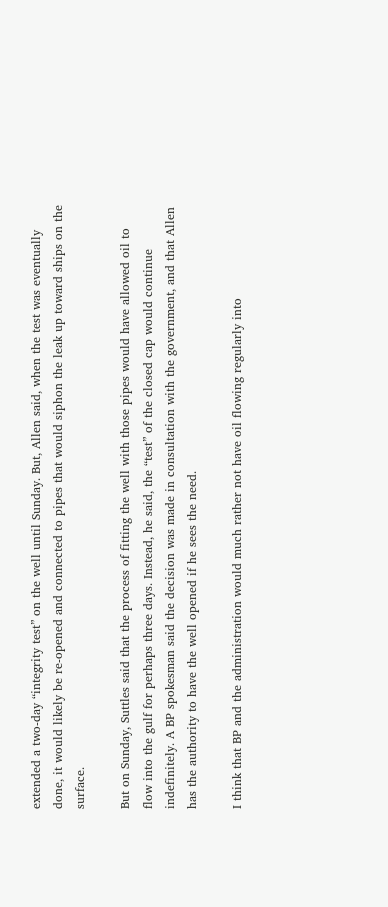extended a two-day “integrity test” on the well until Sunday. But, Allen said, when the test was eventually done, it would likely be re-opened and connected to pipes that would siphon the leak up toward ships on the surface.

But on Sunday, Suttles said that the process of fitting the well with those pipes would have allowed oil to flow into the gulf for perhaps three days. Instead, he said, the “test” of the closed cap would continue indefinitely. A BP spokesman said the decision was made in consultation with the government, and that Allen has the authority to have the well opened if he sees the need.

I think that BP and the administration would much rather not have oil flowing regularly into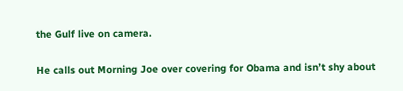the Gulf live on camera.

He calls out Morning Joe over covering for Obama and isn’t shy about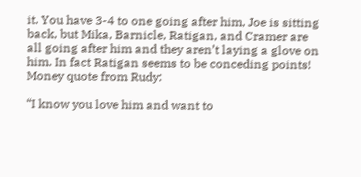it. You have 3-4 to one going after him, Joe is sitting back, but Mika, Barnicle, Ratigan, and Cramer are all going after him and they aren’t laying a glove on him. In fact Ratigan seems to be conceding points! Money quote from Rudy:

“I know you love him and want to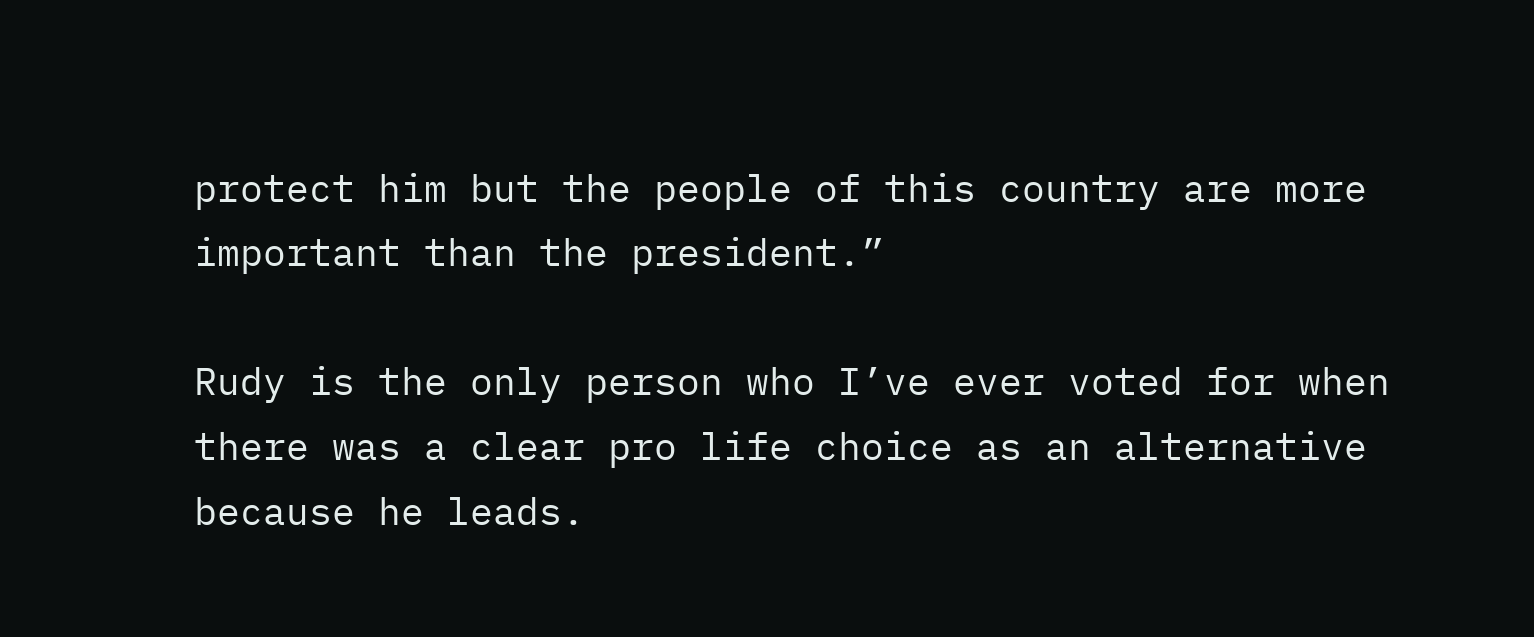protect him but the people of this country are more important than the president.”

Rudy is the only person who I’ve ever voted for when there was a clear pro life choice as an alternative because he leads.